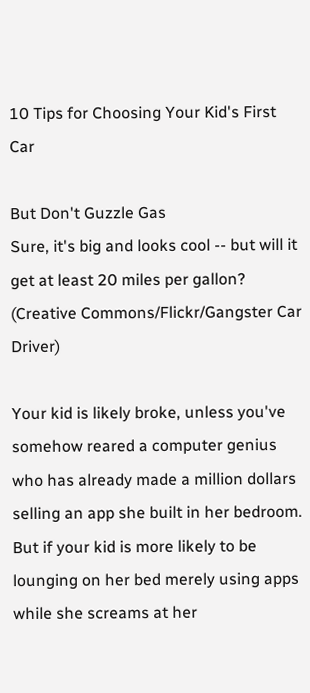10 Tips for Choosing Your Kid's First Car

But Don't Guzzle Gas
Sure, it's big and looks cool -- but will it get at least 20 miles per gallon? (Creative Commons/Flickr/Gangster Car Driver)

Your kid is likely broke, unless you've somehow reared a computer genius who has already made a million dollars selling an app she built in her bedroom. But if your kid is more likely to be lounging on her bed merely using apps while she screams at her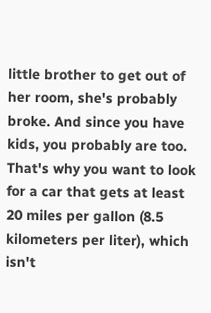little brother to get out of her room, she's probably broke. And since you have kids, you probably are too. That's why you want to look for a car that gets at least 20 miles per gallon (8.5 kilometers per liter), which isn't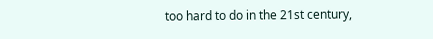too hard to do in the 21st century,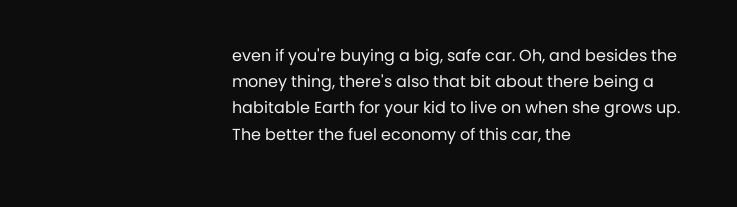even if you're buying a big, safe car. Oh, and besides the money thing, there's also that bit about there being a habitable Earth for your kid to live on when she grows up. The better the fuel economy of this car, the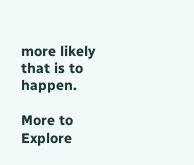more likely that is to happen.

More to Explore